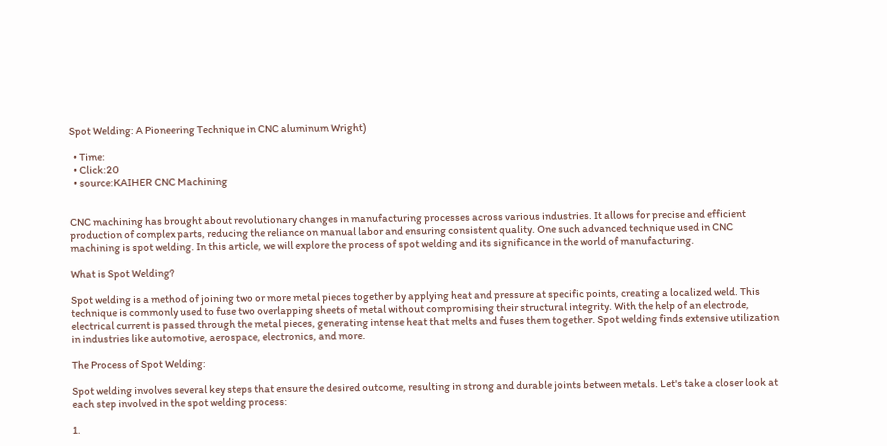Spot Welding: A Pioneering Technique in CNC aluminum Wright)

  • Time:
  • Click:20
  • source:KAIHER CNC Machining


CNC machining has brought about revolutionary changes in manufacturing processes across various industries. It allows for precise and efficient production of complex parts, reducing the reliance on manual labor and ensuring consistent quality. One such advanced technique used in CNC machining is spot welding. In this article, we will explore the process of spot welding and its significance in the world of manufacturing.

What is Spot Welding?

Spot welding is a method of joining two or more metal pieces together by applying heat and pressure at specific points, creating a localized weld. This technique is commonly used to fuse two overlapping sheets of metal without compromising their structural integrity. With the help of an electrode, electrical current is passed through the metal pieces, generating intense heat that melts and fuses them together. Spot welding finds extensive utilization in industries like automotive, aerospace, electronics, and more.

The Process of Spot Welding:

Spot welding involves several key steps that ensure the desired outcome, resulting in strong and durable joints between metals. Let's take a closer look at each step involved in the spot welding process:

1.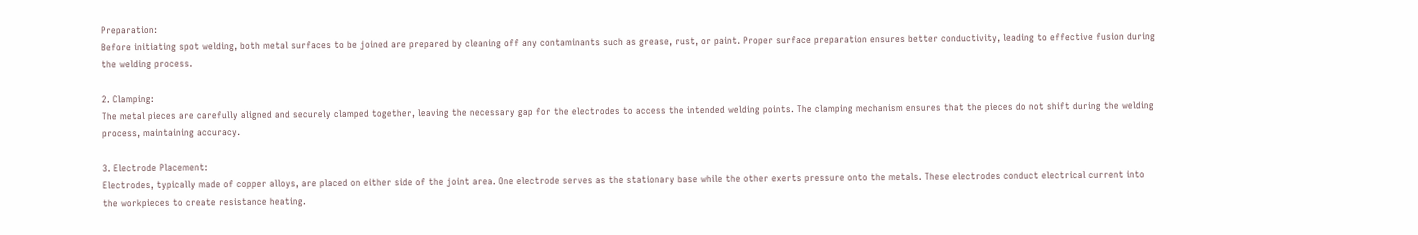Preparation:
Before initiating spot welding, both metal surfaces to be joined are prepared by cleaning off any contaminants such as grease, rust, or paint. Proper surface preparation ensures better conductivity, leading to effective fusion during the welding process.

2. Clamping:
The metal pieces are carefully aligned and securely clamped together, leaving the necessary gap for the electrodes to access the intended welding points. The clamping mechanism ensures that the pieces do not shift during the welding process, maintaining accuracy.

3. Electrode Placement:
Electrodes, typically made of copper alloys, are placed on either side of the joint area. One electrode serves as the stationary base while the other exerts pressure onto the metals. These electrodes conduct electrical current into the workpieces to create resistance heating.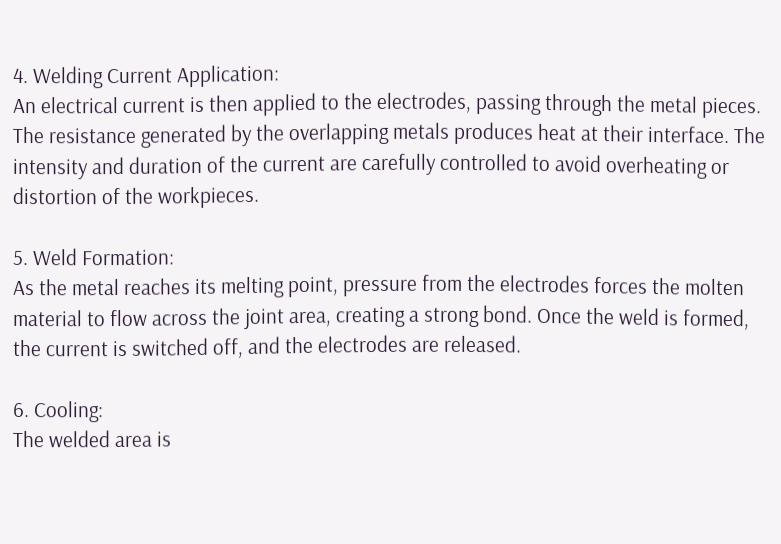4. Welding Current Application:
An electrical current is then applied to the electrodes, passing through the metal pieces. The resistance generated by the overlapping metals produces heat at their interface. The intensity and duration of the current are carefully controlled to avoid overheating or distortion of the workpieces.

5. Weld Formation:
As the metal reaches its melting point, pressure from the electrodes forces the molten material to flow across the joint area, creating a strong bond. Once the weld is formed, the current is switched off, and the electrodes are released.

6. Cooling:
The welded area is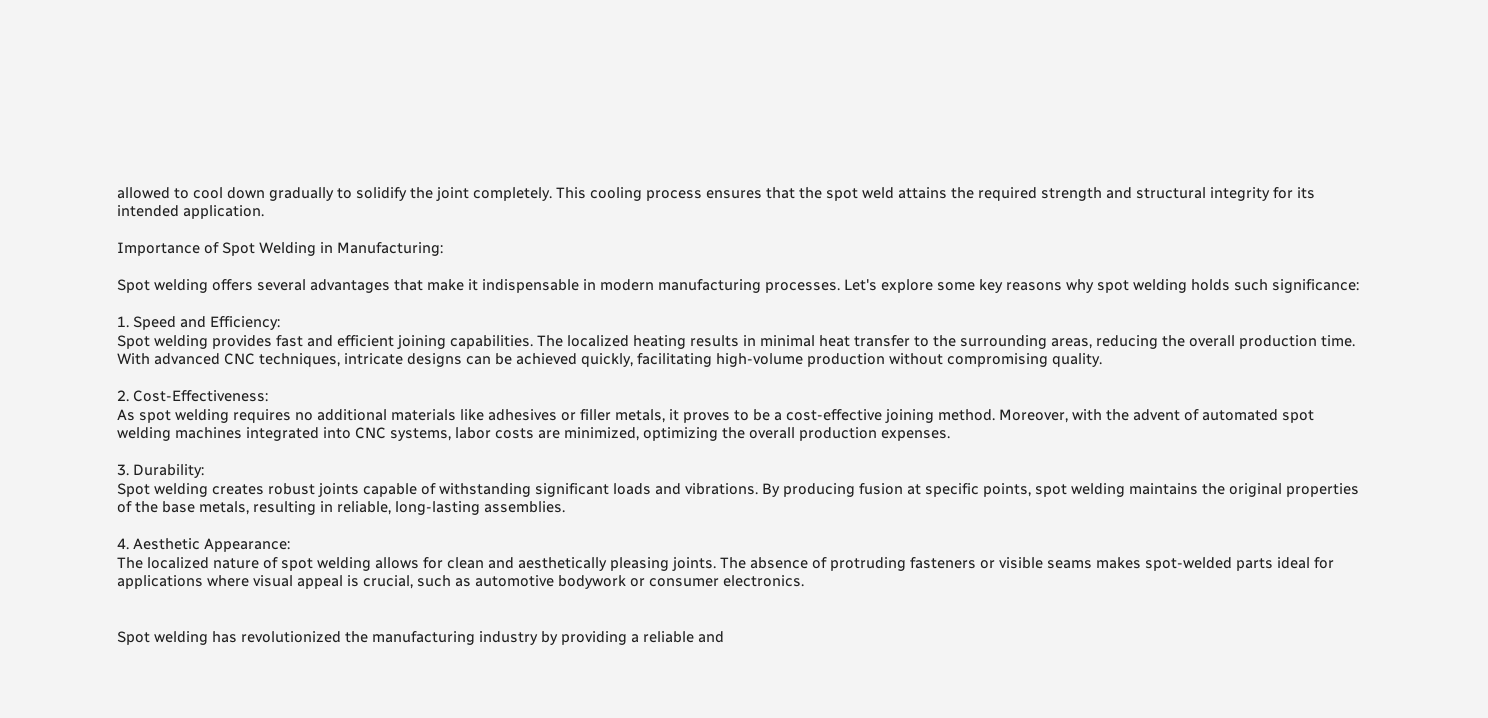allowed to cool down gradually to solidify the joint completely. This cooling process ensures that the spot weld attains the required strength and structural integrity for its intended application.

Importance of Spot Welding in Manufacturing:

Spot welding offers several advantages that make it indispensable in modern manufacturing processes. Let's explore some key reasons why spot welding holds such significance:

1. Speed and Efficiency:
Spot welding provides fast and efficient joining capabilities. The localized heating results in minimal heat transfer to the surrounding areas, reducing the overall production time. With advanced CNC techniques, intricate designs can be achieved quickly, facilitating high-volume production without compromising quality.

2. Cost-Effectiveness:
As spot welding requires no additional materials like adhesives or filler metals, it proves to be a cost-effective joining method. Moreover, with the advent of automated spot welding machines integrated into CNC systems, labor costs are minimized, optimizing the overall production expenses.

3. Durability:
Spot welding creates robust joints capable of withstanding significant loads and vibrations. By producing fusion at specific points, spot welding maintains the original properties of the base metals, resulting in reliable, long-lasting assemblies.

4. Aesthetic Appearance:
The localized nature of spot welding allows for clean and aesthetically pleasing joints. The absence of protruding fasteners or visible seams makes spot-welded parts ideal for applications where visual appeal is crucial, such as automotive bodywork or consumer electronics.


Spot welding has revolutionized the manufacturing industry by providing a reliable and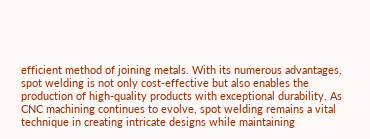efficient method of joining metals. With its numerous advantages, spot welding is not only cost-effective but also enables the production of high-quality products with exceptional durability. As CNC machining continues to evolve, spot welding remains a vital technique in creating intricate designs while maintaining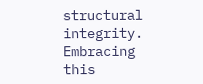structural integrity. Embracing this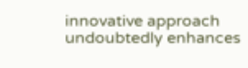innovative approach undoubtedly enhances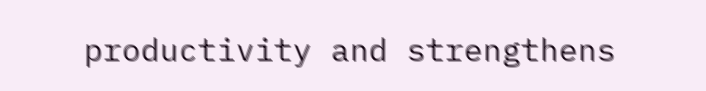productivity and strengthens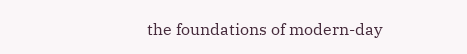the foundations of modern-day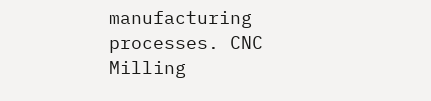manufacturing processes. CNC Milling